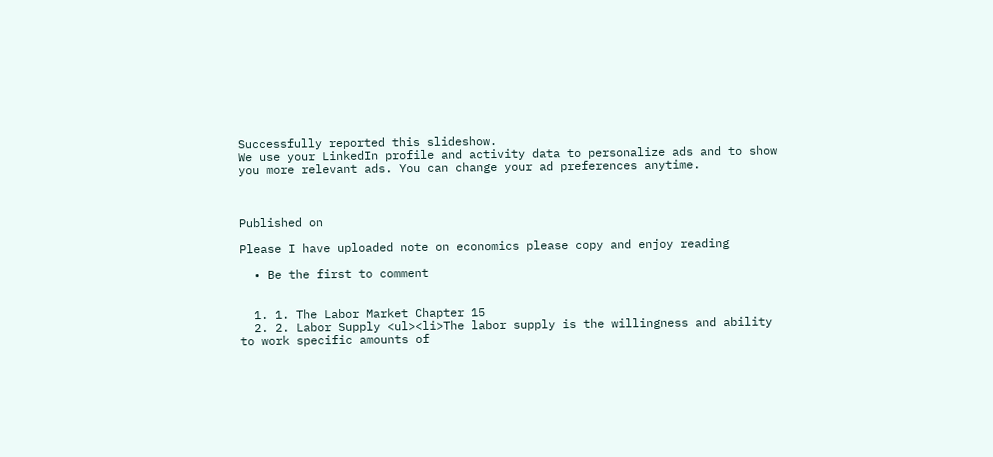Successfully reported this slideshow.
We use your LinkedIn profile and activity data to personalize ads and to show you more relevant ads. You can change your ad preferences anytime.



Published on

Please I have uploaded note on economics please copy and enjoy reading

  • Be the first to comment


  1. 1. The Labor Market Chapter 15
  2. 2. Labor Supply <ul><li>The labor supply is the willingness and ability to work specific amounts of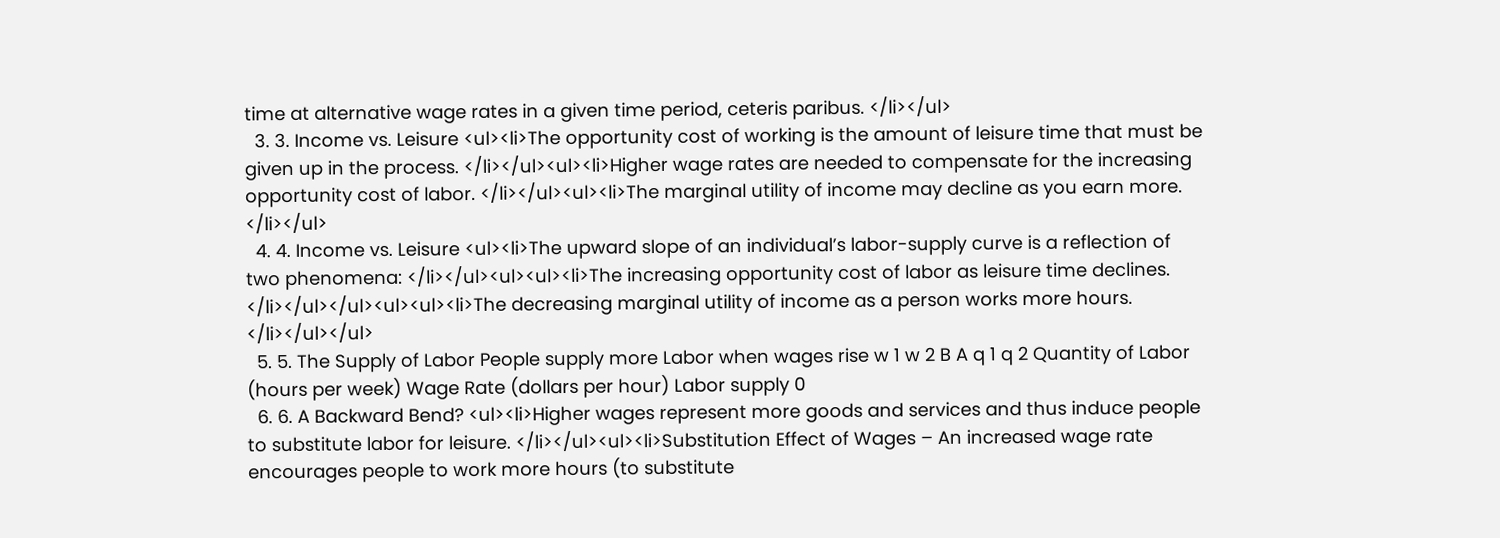time at alternative wage rates in a given time period, ceteris paribus. </li></ul>
  3. 3. Income vs. Leisure <ul><li>The opportunity cost of working is the amount of leisure time that must be given up in the process. </li></ul><ul><li>Higher wage rates are needed to compensate for the increasing opportunity cost of labor. </li></ul><ul><li>The marginal utility of income may decline as you earn more. </li></ul>
  4. 4. Income vs. Leisure <ul><li>The upward slope of an individual’s labor-supply curve is a reflection of two phenomena: </li></ul><ul><ul><li>The increasing opportunity cost of labor as leisure time declines. </li></ul></ul><ul><ul><li>The decreasing marginal utility of income as a person works more hours. </li></ul></ul>
  5. 5. The Supply of Labor People supply more Labor when wages rise w 1 w 2 B A q 1 q 2 Quantity of Labor (hours per week) Wage Rate (dollars per hour) Labor supply 0
  6. 6. A Backward Bend? <ul><li>Higher wages represent more goods and services and thus induce people to substitute labor for leisure. </li></ul><ul><li>Substitution Effect of Wages – An increased wage rate encourages people to work more hours (to substitute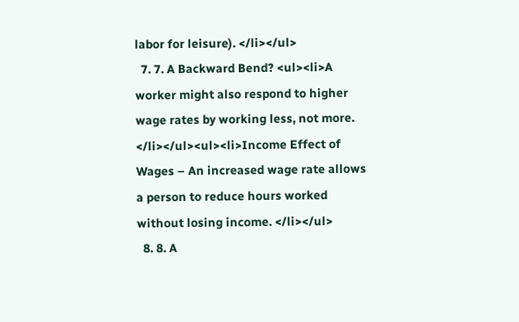labor for leisure). </li></ul>
  7. 7. A Backward Bend? <ul><li>A worker might also respond to higher wage rates by working less, not more. </li></ul><ul><li>Income Effect of Wages – An increased wage rate allows a person to reduce hours worked without losing income. </li></ul>
  8. 8. A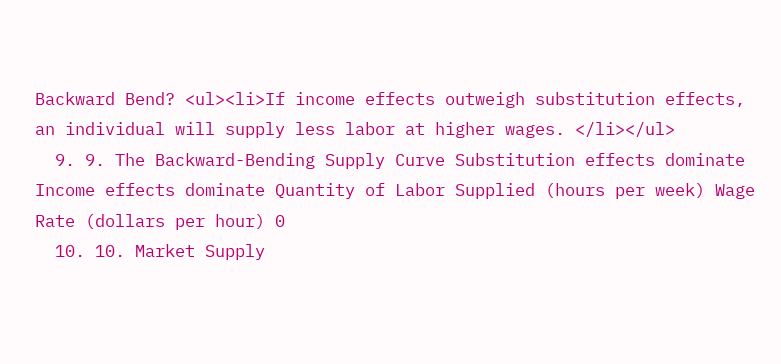Backward Bend? <ul><li>If income effects outweigh substitution effects, an individual will supply less labor at higher wages. </li></ul>
  9. 9. The Backward-Bending Supply Curve Substitution effects dominate Income effects dominate Quantity of Labor Supplied (hours per week) Wage Rate (dollars per hour) 0
  10. 10. Market Supply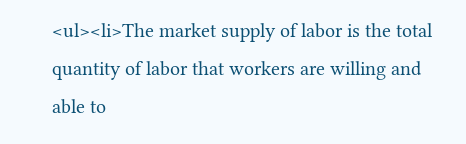<ul><li>The market supply of labor is the total quantity of labor that workers are willing and able to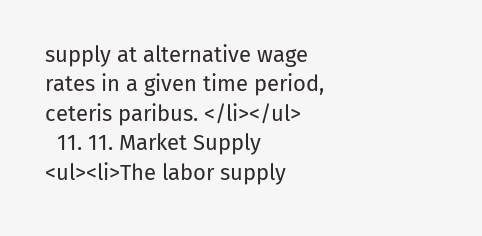supply at alternative wage rates in a given time period, ceteris paribus. </li></ul>
  11. 11. Market Supply <ul><li>The labor supply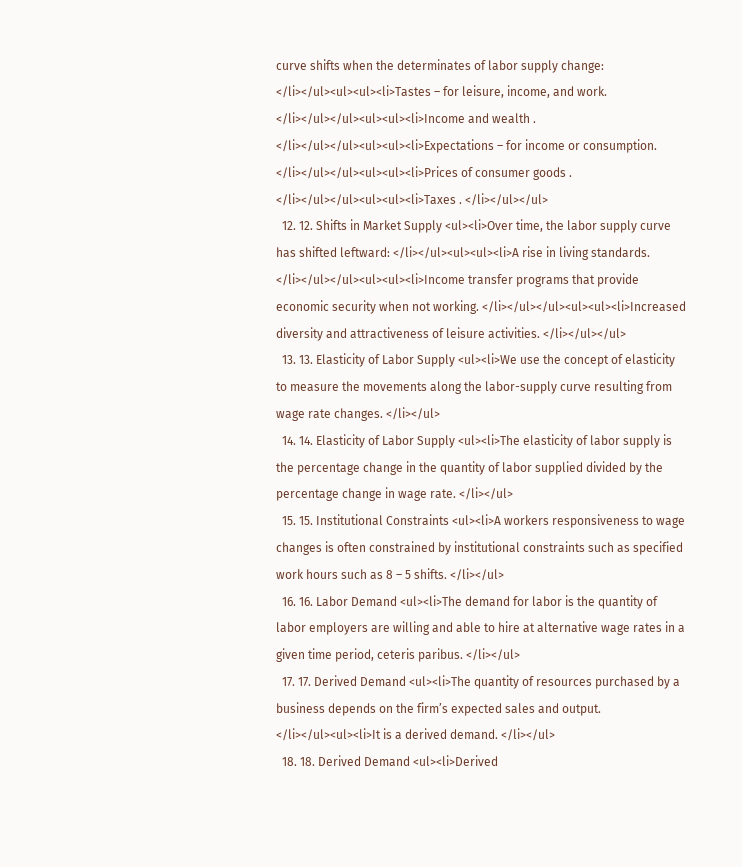curve shifts when the determinates of labor supply change: </li></ul><ul><ul><li>Tastes – for leisure, income, and work. </li></ul></ul><ul><ul><li>Income and wealth . </li></ul></ul><ul><ul><li>Expectations – for income or consumption. </li></ul></ul><ul><ul><li>Prices of consumer goods . </li></ul></ul><ul><ul><li>Taxes . </li></ul></ul>
  12. 12. Shifts in Market Supply <ul><li>Over time, the labor supply curve has shifted leftward: </li></ul><ul><ul><li>A rise in living standards. </li></ul></ul><ul><ul><li>Income transfer programs that provide economic security when not working. </li></ul></ul><ul><ul><li>Increased diversity and attractiveness of leisure activities. </li></ul></ul>
  13. 13. Elasticity of Labor Supply <ul><li>We use the concept of elasticity to measure the movements along the labor-supply curve resulting from wage rate changes. </li></ul>
  14. 14. Elasticity of Labor Supply <ul><li>The elasticity of labor supply is the percentage change in the quantity of labor supplied divided by the percentage change in wage rate. </li></ul>
  15. 15. Institutional Constraints <ul><li>A workers responsiveness to wage changes is often constrained by institutional constraints such as specified work hours such as 8 – 5 shifts. </li></ul>
  16. 16. Labor Demand <ul><li>The demand for labor is the quantity of labor employers are willing and able to hire at alternative wage rates in a given time period, ceteris paribus. </li></ul>
  17. 17. Derived Demand <ul><li>The quantity of resources purchased by a business depends on the firm’s expected sales and output. </li></ul><ul><li>It is a derived demand. </li></ul>
  18. 18. Derived Demand <ul><li>Derived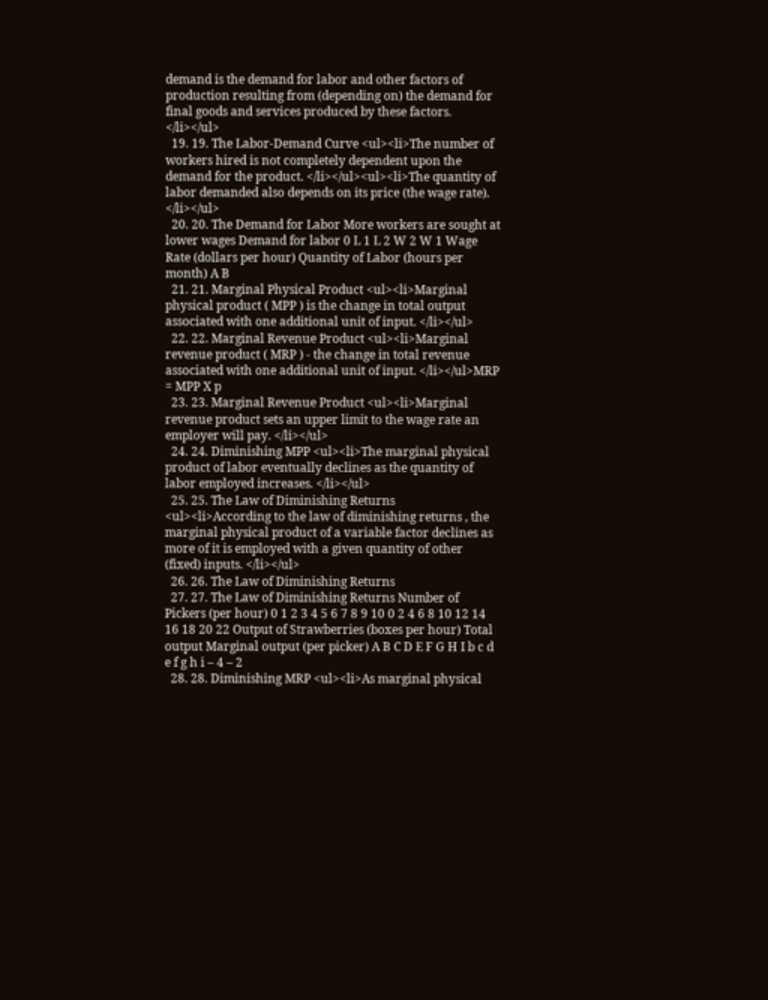demand is the demand for labor and other factors of production resulting from (depending on) the demand for final goods and services produced by these factors. </li></ul>
  19. 19. The Labor-Demand Curve <ul><li>The number of workers hired is not completely dependent upon the demand for the product. </li></ul><ul><li>The quantity of labor demanded also depends on its price (the wage rate). </li></ul>
  20. 20. The Demand for Labor More workers are sought at lower wages Demand for labor 0 L 1 L 2 W 2 W 1 Wage Rate (dollars per hour) Quantity of Labor (hours per month) A B
  21. 21. Marginal Physical Product <ul><li>Marginal physical product ( MPP ) is the change in total output associated with one additional unit of input. </li></ul>
  22. 22. Marginal Revenue Product <ul><li>Marginal revenue product ( MRP ) - the change in total revenue associated with one additional unit of input. </li></ul>MRP = MPP X p
  23. 23. Marginal Revenue Product <ul><li>Marginal revenue product sets an upper limit to the wage rate an employer will pay. </li></ul>
  24. 24. Diminishing MPP <ul><li>The marginal physical product of labor eventually declines as the quantity of labor employed increases. </li></ul>
  25. 25. The Law of Diminishing Returns <ul><li>According to the law of diminishing returns , the marginal physical product of a variable factor declines as more of it is employed with a given quantity of other (fixed) inputs. </li></ul>
  26. 26. The Law of Diminishing Returns
  27. 27. The Law of Diminishing Returns Number of Pickers (per hour) 0 1 2 3 4 5 6 7 8 9 10 0 2 4 6 8 10 12 14 16 18 20 22 Output of Strawberries (boxes per hour) Total output Marginal output (per picker) A B C D E F G H I b c d e f g h i – 4 – 2
  28. 28. Diminishing MRP <ul><li>As marginal physical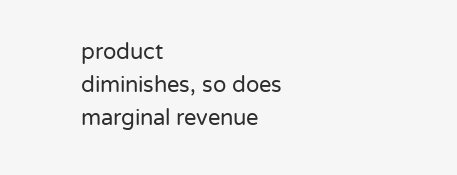product diminishes, so does marginal revenue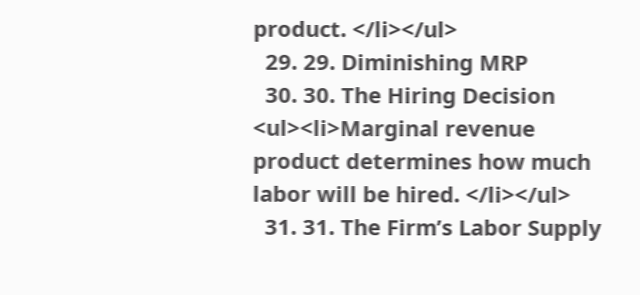product. </li></ul>
  29. 29. Diminishing MRP
  30. 30. The Hiring Decision <ul><li>Marginal revenue product determines how much labor will be hired. </li></ul>
  31. 31. The Firm’s Labor Supply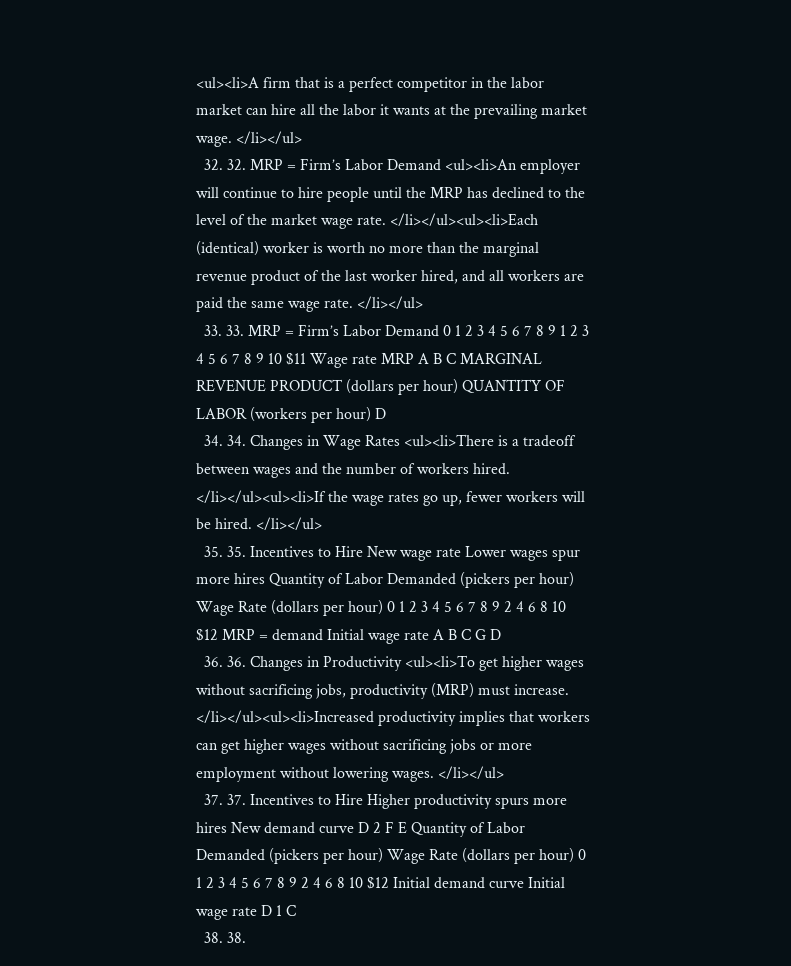<ul><li>A firm that is a perfect competitor in the labor market can hire all the labor it wants at the prevailing market wage. </li></ul>
  32. 32. MRP = Firm’s Labor Demand <ul><li>An employer will continue to hire people until the MRP has declined to the level of the market wage rate. </li></ul><ul><li>Each (identical) worker is worth no more than the marginal revenue product of the last worker hired, and all workers are paid the same wage rate. </li></ul>
  33. 33. MRP = Firm’s Labor Demand 0 1 2 3 4 5 6 7 8 9 1 2 3 4 5 6 7 8 9 10 $11 Wage rate MRP A B C MARGINAL REVENUE PRODUCT (dollars per hour) QUANTITY OF LABOR (workers per hour) D
  34. 34. Changes in Wage Rates <ul><li>There is a tradeoff between wages and the number of workers hired. </li></ul><ul><li>If the wage rates go up, fewer workers will be hired. </li></ul>
  35. 35. Incentives to Hire New wage rate Lower wages spur more hires Quantity of Labor Demanded (pickers per hour) Wage Rate (dollars per hour) 0 1 2 3 4 5 6 7 8 9 2 4 6 8 10 $12 MRP = demand Initial wage rate A B C G D
  36. 36. Changes in Productivity <ul><li>To get higher wages without sacrificing jobs, productivity (MRP) must increase. </li></ul><ul><li>Increased productivity implies that workers can get higher wages without sacrificing jobs or more employment without lowering wages. </li></ul>
  37. 37. Incentives to Hire Higher productivity spurs more hires New demand curve D 2 F E Quantity of Labor Demanded (pickers per hour) Wage Rate (dollars per hour) 0 1 2 3 4 5 6 7 8 9 2 4 6 8 10 $12 Initial demand curve Initial wage rate D 1 C
  38. 38.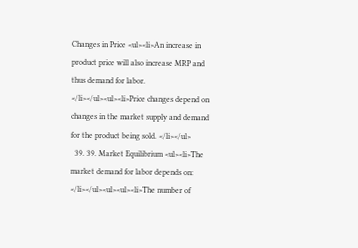Changes in Price <ul><li>An increase in product price will also increase MRP and thus demand for labor. </li></ul><ul><li>Price changes depend on changes in the market supply and demand for the product being sold. </li></ul>
  39. 39. Market Equilibrium <ul><li>The market demand for labor depends on: </li></ul><ul><ul><li>The number of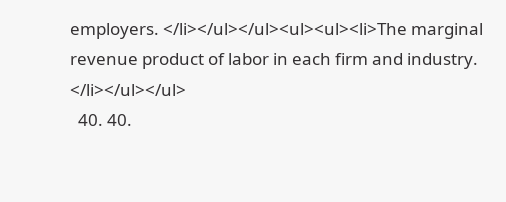employers. </li></ul></ul><ul><ul><li>The marginal revenue product of labor in each firm and industry. </li></ul></ul>
  40. 40.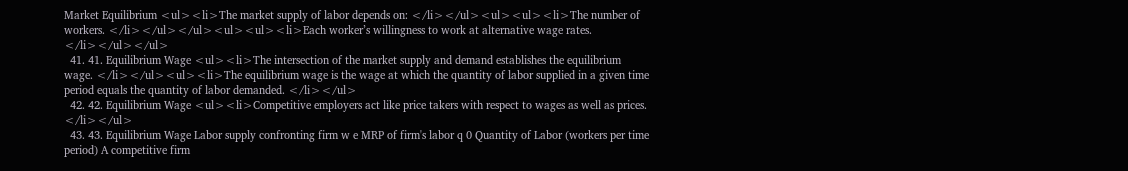Market Equilibrium <ul><li>The market supply of labor depends on: </li></ul><ul><ul><li>The number of workers. </li></ul></ul><ul><ul><li>Each worker’s willingness to work at alternative wage rates. </li></ul></ul>
  41. 41. Equilibrium Wage <ul><li>The intersection of the market supply and demand establishes the equilibrium wage. </li></ul><ul><li>The equilibrium wage is the wage at which the quantity of labor supplied in a given time period equals the quantity of labor demanded. </li></ul>
  42. 42. Equilibrium Wage <ul><li>Competitive employers act like price takers with respect to wages as well as prices. </li></ul>
  43. 43. Equilibrium Wage Labor supply confronting firm w e MRP of firm's labor q 0 Quantity of Labor (workers per time period) A competitive firm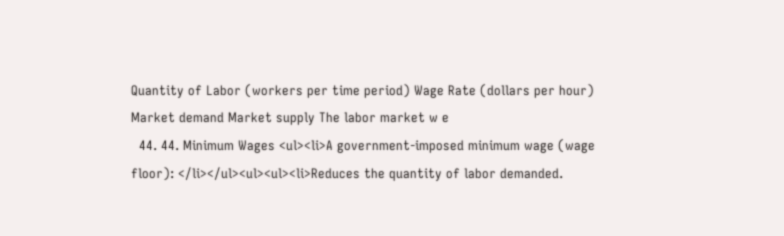Quantity of Labor (workers per time period) Wage Rate (dollars per hour) Market demand Market supply The labor market w e
  44. 44. Minimum Wages <ul><li>A government-imposed minimum wage (wage floor): </li></ul><ul><ul><li>Reduces the quantity of labor demanded.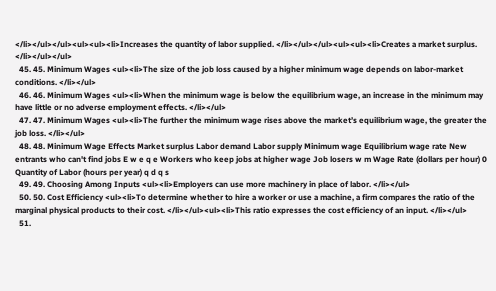</li></ul></ul><ul><ul><li>Increases the quantity of labor supplied. </li></ul></ul><ul><ul><li>Creates a market surplus. </li></ul></ul>
  45. 45. Minimum Wages <ul><li>The size of the job loss caused by a higher minimum wage depends on labor-market conditions. </li></ul>
  46. 46. Minimum Wages <ul><li>When the minimum wage is below the equilibrium wage, an increase in the minimum may have little or no adverse employment effects. </li></ul>
  47. 47. Minimum Wages <ul><li>The further the minimum wage rises above the market’s equilibrium wage, the greater the job loss. </li></ul>
  48. 48. Minimum Wage Effects Market surplus Labor demand Labor supply Minimum wage Equilibrium wage rate New entrants who can't find jobs E w e q e Workers who keep jobs at higher wage Job losers w m Wage Rate (dollars per hour) 0 Quantity of Labor (hours per year) q d q s
  49. 49. Choosing Among Inputs <ul><li>Employers can use more machinery in place of labor. </li></ul>
  50. 50. Cost Efficiency <ul><li>To determine whether to hire a worker or use a machine, a firm compares the ratio of the marginal physical products to their cost. </li></ul><ul><li>This ratio expresses the cost efficiency of an input. </li></ul>
  51.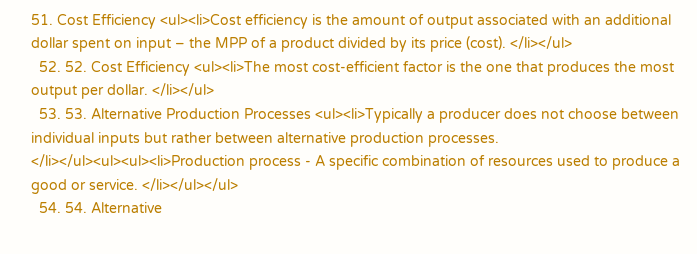51. Cost Efficiency <ul><li>Cost efficiency is the amount of output associated with an additional dollar spent on input – the MPP of a product divided by its price (cost). </li></ul>
  52. 52. Cost Efficiency <ul><li>The most cost-efficient factor is the one that produces the most output per dollar. </li></ul>
  53. 53. Alternative Production Processes <ul><li>Typically a producer does not choose between individual inputs but rather between alternative production processes. </li></ul><ul><ul><li>Production process - A specific combination of resources used to produce a good or service. </li></ul></ul>
  54. 54. Alternative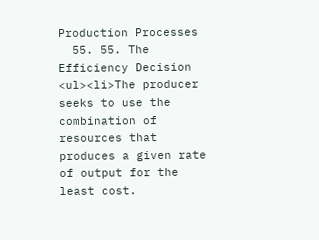Production Processes
  55. 55. The Efficiency Decision <ul><li>The producer seeks to use the combination of resources that produces a given rate of output for the least cost.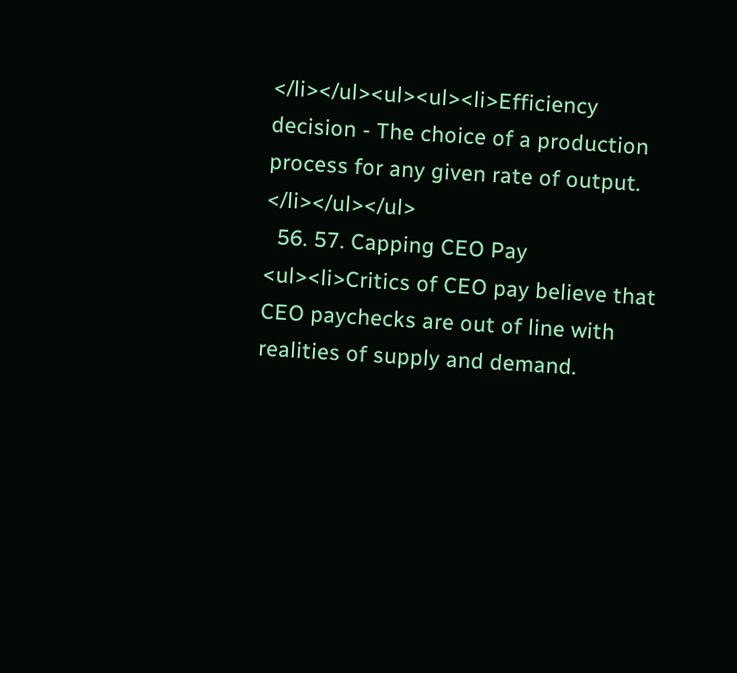</li></ul><ul><ul><li>Efficiency decision - The choice of a production process for any given rate of output. </li></ul></ul>
  56. 57. Capping CEO Pay <ul><li>Critics of CEO pay believe that CEO paychecks are out of line with realities of supply and demand.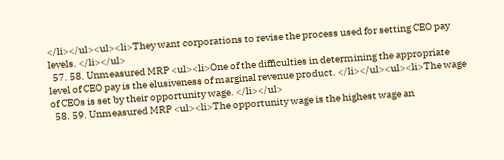</li></ul><ul><li>They want corporations to revise the process used for setting CEO pay levels. </li></ul>
  57. 58. Unmeasured MRP <ul><li>One of the difficulties in determining the appropriate level of CEO pay is the elusiveness of marginal revenue product. </li></ul><ul><li>The wage of CEOs is set by their opportunity wage. </li></ul>
  58. 59. Unmeasured MRP <ul><li>The opportunity wage is the highest wage an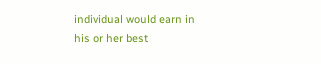individual would earn in his or her best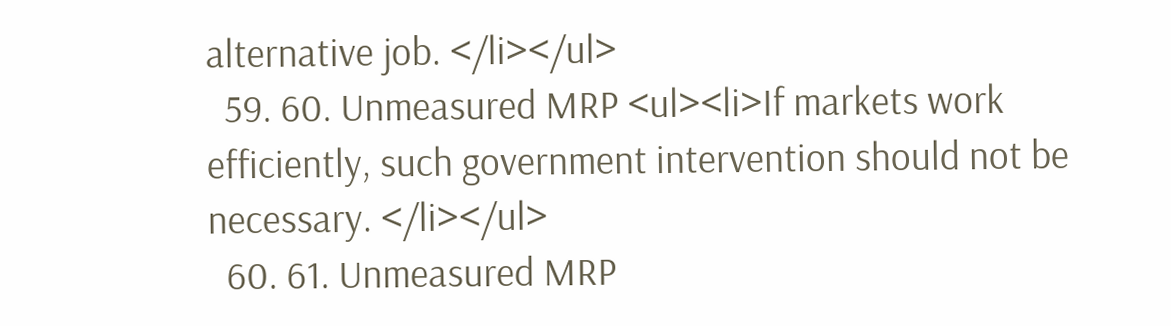alternative job. </li></ul>
  59. 60. Unmeasured MRP <ul><li>If markets work efficiently, such government intervention should not be necessary. </li></ul>
  60. 61. Unmeasured MRP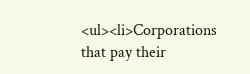<ul><li>Corporations that pay their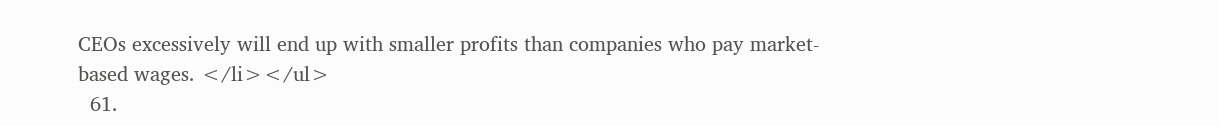CEOs excessively will end up with smaller profits than companies who pay market-based wages. </li></ul>
  61.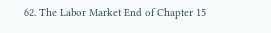62. The Labor Market End of Chapter 15